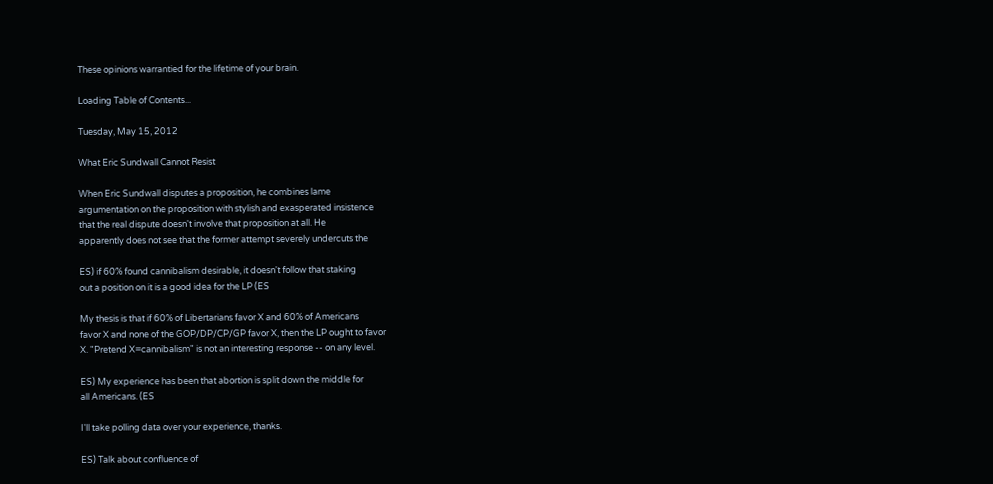These opinions warrantied for the lifetime of your brain.

Loading Table of Contents...

Tuesday, May 15, 2012

What Eric Sundwall Cannot Resist

When Eric Sundwall disputes a proposition, he combines lame
argumentation on the proposition with stylish and exasperated insistence
that the real dispute doesn't involve that proposition at all. He
apparently does not see that the former attempt severely undercuts the

ES) if 60% found cannibalism desirable, it doesn't follow that staking
out a position on it is a good idea for the LP (ES

My thesis is that if 60% of Libertarians favor X and 60% of Americans
favor X and none of the GOP/DP/CP/GP favor X, then the LP ought to favor
X. "Pretend X=cannibalism" is not an interesting response -- on any level.

ES) My experience has been that abortion is split down the middle for
all Americans. (ES

I'll take polling data over your experience, thanks.

ES) Talk about confluence of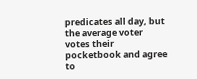predicates all day, but the average voter
votes their pocketbook and agree to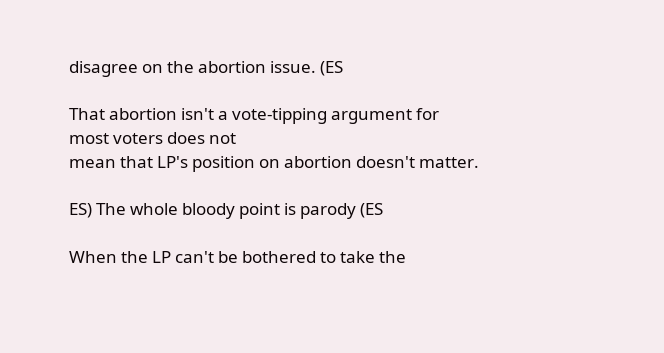disagree on the abortion issue. (ES

That abortion isn't a vote-tipping argument for most voters does not
mean that LP's position on abortion doesn't matter.

ES) The whole bloody point is parody (ES

When the LP can't be bothered to take the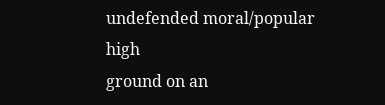undefended moral/popular high
ground on an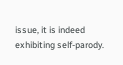issue, it is indeed exhibiting self-parody.